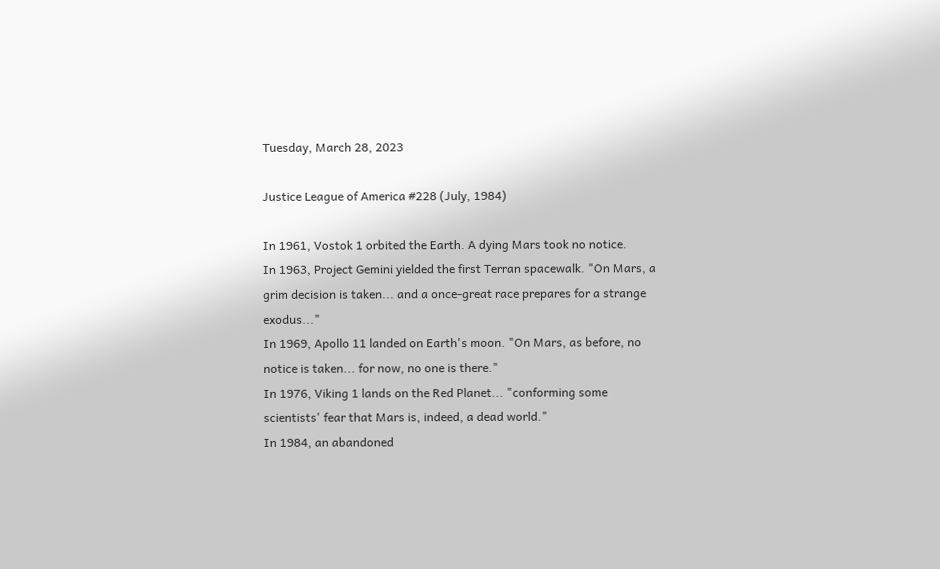Tuesday, March 28, 2023

Justice League of America #228 (July, 1984)

In 1961, Vostok 1 orbited the Earth. A dying Mars took no notice.
In 1963, Project Gemini yielded the first Terran spacewalk. "On Mars, a grim decision is taken... and a once-great race prepares for a strange exodus..."
In 1969, Apollo 11 landed on Earth's moon. "On Mars, as before, no notice is taken... for now, no one is there."
In 1976, Viking 1 lands on the Red Planet... "conforming some scientists' fear that Mars is, indeed, a dead world."
In 1984, an abandoned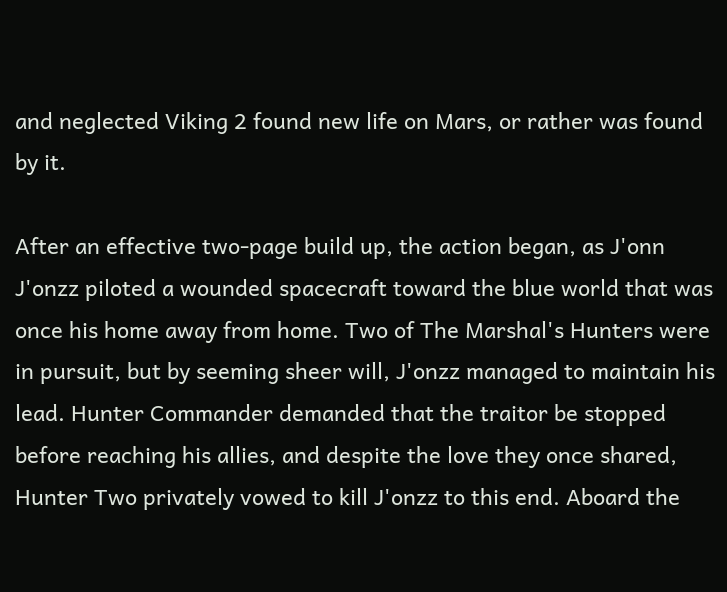and neglected Viking 2 found new life on Mars, or rather was found by it.

After an effective two-page build up, the action began, as J'onn J'onzz piloted a wounded spacecraft toward the blue world that was once his home away from home. Two of The Marshal's Hunters were in pursuit, but by seeming sheer will, J'onzz managed to maintain his lead. Hunter Commander demanded that the traitor be stopped before reaching his allies, and despite the love they once shared, Hunter Two privately vowed to kill J'onzz to this end. Aboard the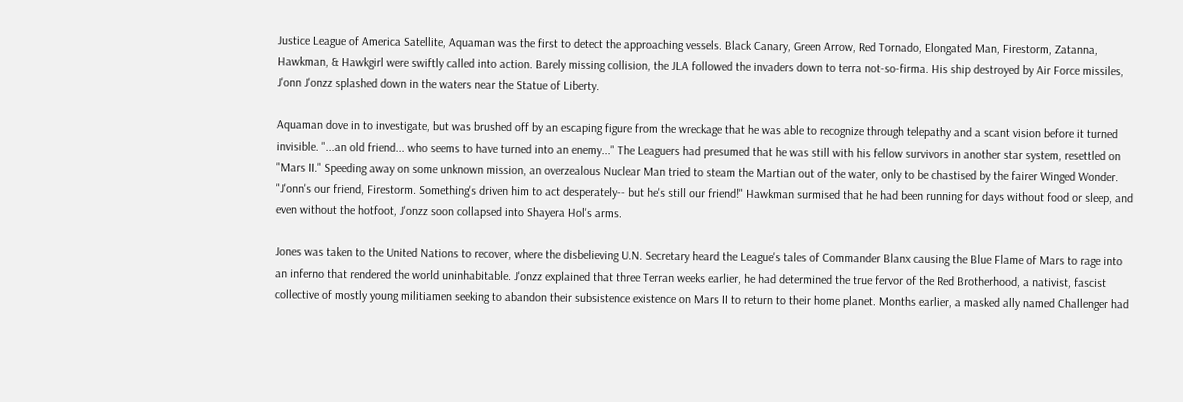Justice League of America Satellite, Aquaman was the first to detect the approaching vessels. Black Canary, Green Arrow, Red Tornado, Elongated Man, Firestorm, Zatanna, Hawkman, & Hawkgirl were swiftly called into action. Barely missing collision, the JLA followed the invaders down to terra not-so-firma. His ship destroyed by Air Force missiles, J'onn J'onzz splashed down in the waters near the Statue of Liberty.

Aquaman dove in to investigate, but was brushed off by an escaping figure from the wreckage that he was able to recognize through telepathy and a scant vision before it turned invisible. "...an old friend... who seems to have turned into an enemy..." The Leaguers had presumed that he was still with his fellow survivors in another star system, resettled on "Mars II." Speeding away on some unknown mission, an overzealous Nuclear Man tried to steam the Martian out of the water, only to be chastised by the fairer Winged Wonder. "J'onn's our friend, Firestorm. Something's driven him to act desperately-- but he's still our friend!" Hawkman surmised that he had been running for days without food or sleep, and even without the hotfoot, J'onzz soon collapsed into Shayera Hol's arms.

Jones was taken to the United Nations to recover, where the disbelieving U.N. Secretary heard the League's tales of Commander Blanx causing the Blue Flame of Mars to rage into an inferno that rendered the world uninhabitable. J'onzz explained that three Terran weeks earlier, he had determined the true fervor of the Red Brotherhood, a nativist, fascist collective of mostly young militiamen seeking to abandon their subsistence existence on Mars II to return to their home planet. Months earlier, a masked ally named Challenger had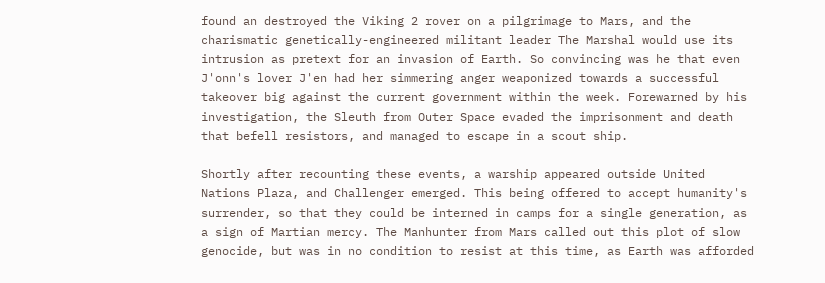found an destroyed the Viking 2 rover on a pilgrimage to Mars, and the charismatic genetically-engineered militant leader The Marshal would use its intrusion as pretext for an invasion of Earth. So convincing was he that even J'onn's lover J'en had her simmering anger weaponized towards a successful takeover big against the current government within the week. Forewarned by his investigation, the Sleuth from Outer Space evaded the imprisonment and death that befell resistors, and managed to escape in a scout ship.

Shortly after recounting these events, a warship appeared outside United Nations Plaza, and Challenger emerged. This being offered to accept humanity's surrender, so that they could be interned in camps for a single generation, as a sign of Martian mercy. The Manhunter from Mars called out this plot of slow genocide, but was in no condition to resist at this time, as Earth was afforded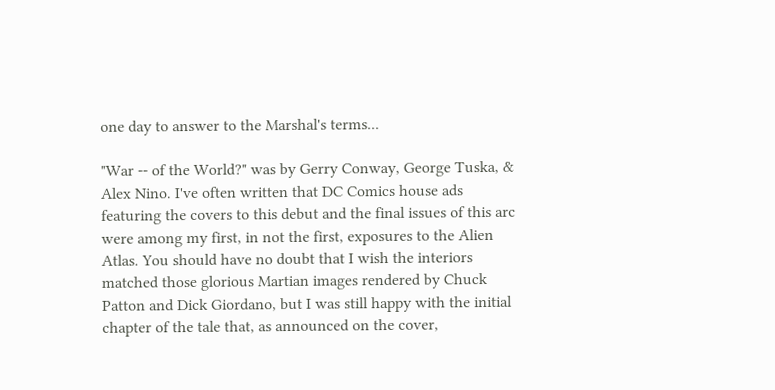one day to answer to the Marshal's terms...

"War -- of the World?" was by Gerry Conway, George Tuska, & Alex Nino. I've often written that DC Comics house ads featuring the covers to this debut and the final issues of this arc were among my first, in not the first, exposures to the Alien Atlas. You should have no doubt that I wish the interiors matched those glorious Martian images rendered by Chuck Patton and Dick Giordano, but I was still happy with the initial chapter of the tale that, as announced on the cover,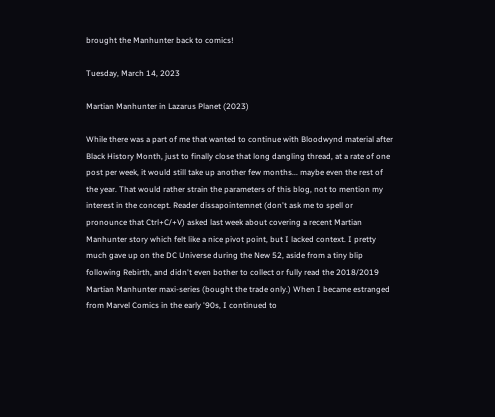brought the Manhunter back to comics!

Tuesday, March 14, 2023

Martian Manhunter in Lazarus Planet (2023)

While there was a part of me that wanted to continue with Bloodwynd material after Black History Month, just to finally close that long dangling thread, at a rate of one post per week, it would still take up another few months... maybe even the rest of the year. That would rather strain the parameters of this blog, not to mention my interest in the concept. Reader dissapointemnet (don't ask me to spell or pronounce that Ctrl+C/+V) asked last week about covering a recent Martian Manhunter story which felt like a nice pivot point, but I lacked context. I pretty much gave up on the DC Universe during the New 52, aside from a tiny blip following Rebirth, and didn't even bother to collect or fully read the 2018/2019 Martian Manhunter maxi-series (bought the trade only.) When I became estranged from Marvel Comics in the early '90s, I continued to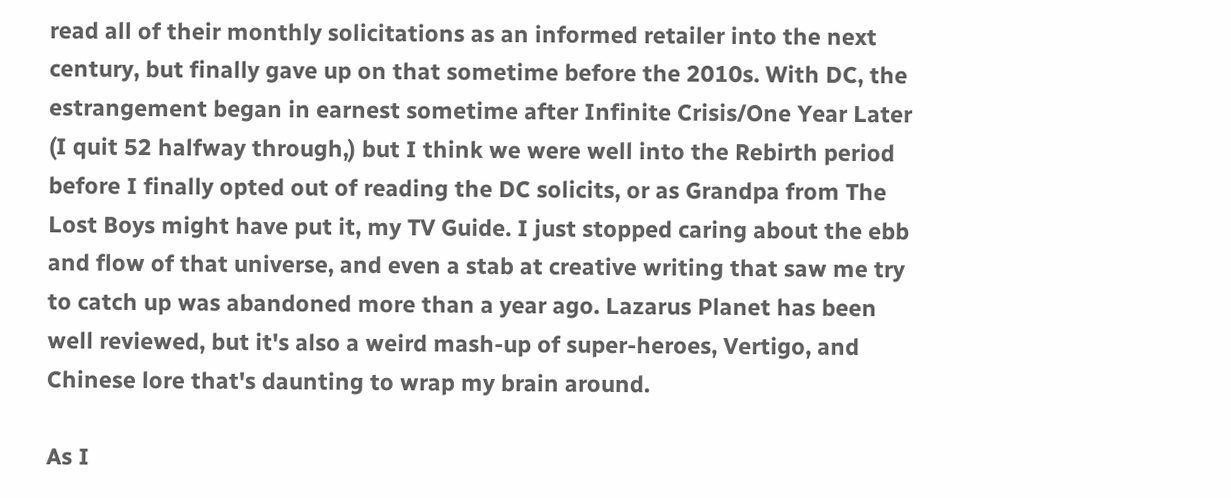read all of their monthly solicitations as an informed retailer into the next century, but finally gave up on that sometime before the 2010s. With DC, the estrangement began in earnest sometime after Infinite Crisis/One Year Later (I quit 52 halfway through,) but I think we were well into the Rebirth period before I finally opted out of reading the DC solicits, or as Grandpa from The Lost Boys might have put it, my TV Guide. I just stopped caring about the ebb and flow of that universe, and even a stab at creative writing that saw me try to catch up was abandoned more than a year ago. Lazarus Planet has been well reviewed, but it's also a weird mash-up of super-heroes, Vertigo, and Chinese lore that's daunting to wrap my brain around.

As I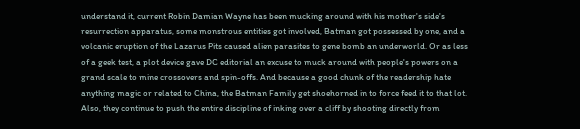understand it, current Robin Damian Wayne has been mucking around with his mother's side's resurrection apparatus, some monstrous entities got involved, Batman got possessed by one, and a volcanic eruption of the Lazarus Pits caused alien parasites to gene bomb an underworld. Or as less of a geek test, a plot device gave DC editorial an excuse to muck around with people's powers on a grand scale to mine crossovers and spin-offs. And because a good chunk of the readership hate anything magic or related to China, the Batman Family get shoehorned in to force feed it to that lot. Also, they continue to push the entire discipline of inking over a cliff by shooting directly from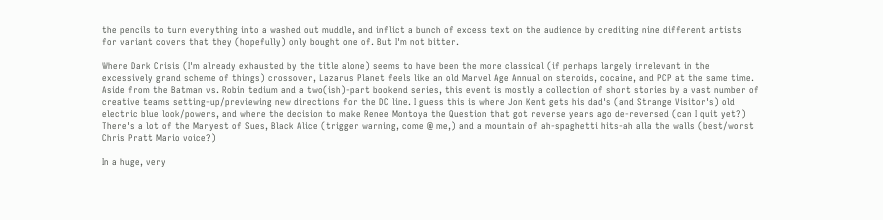the pencils to turn everything into a washed out muddle, and inflict a bunch of excess text on the audience by crediting nine different artists for variant covers that they (hopefully) only bought one of. But I'm not bitter.

Where Dark Crisis (I'm already exhausted by the title alone) seems to have been the more classical (if perhaps largely irrelevant in the excessively grand scheme of things) crossover, Lazarus Planet feels like an old Marvel Age Annual on steroids, cocaine, and PCP at the same time. Aside from the Batman vs. Robin tedium and a two(ish)-part bookend series, this event is mostly a collection of short stories by a vast number of creative teams setting-up/previewing new directions for the DC line. I guess this is where Jon Kent gets his dad's (and Strange Visitor's) old electric blue look/powers, and where the decision to make Renee Montoya the Question that got reverse years ago de-reversed (can I quit yet?) There's a lot of the Maryest of Sues, Black Alice (trigger warning, come @ me,) and a mountain of ah-spaghetti hits-ah alla the walls (best/worst Chris Pratt Mario voice?)

In a huge, very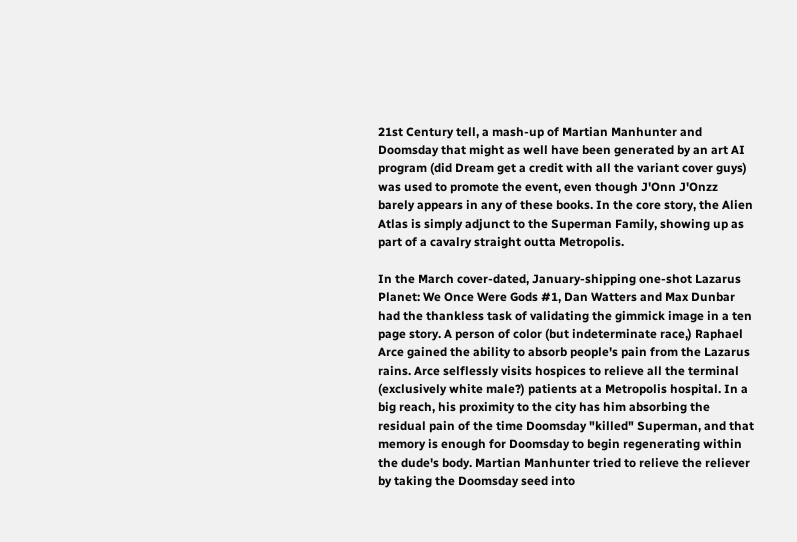21st Century tell, a mash-up of Martian Manhunter and Doomsday that might as well have been generated by an art AI program (did Dream get a credit with all the variant cover guys) was used to promote the event, even though J'Onn J'Onzz barely appears in any of these books. In the core story, the Alien Atlas is simply adjunct to the Superman Family, showing up as part of a cavalry straight outta Metropolis.

In the March cover-dated, January-shipping one-shot Lazarus Planet: We Once Were Gods #1, Dan Watters and Max Dunbar had the thankless task of validating the gimmick image in a ten page story. A person of color (but indeterminate race,) Raphael Arce gained the ability to absorb people's pain from the Lazarus rains. Arce selflessly visits hospices to relieve all the terminal (exclusively white male?) patients at a Metropolis hospital. In a big reach, his proximity to the city has him absorbing the residual pain of the time Doomsday "killed" Superman, and that memory is enough for Doomsday to begin regenerating within the dude's body. Martian Manhunter tried to relieve the reliever by taking the Doomsday seed into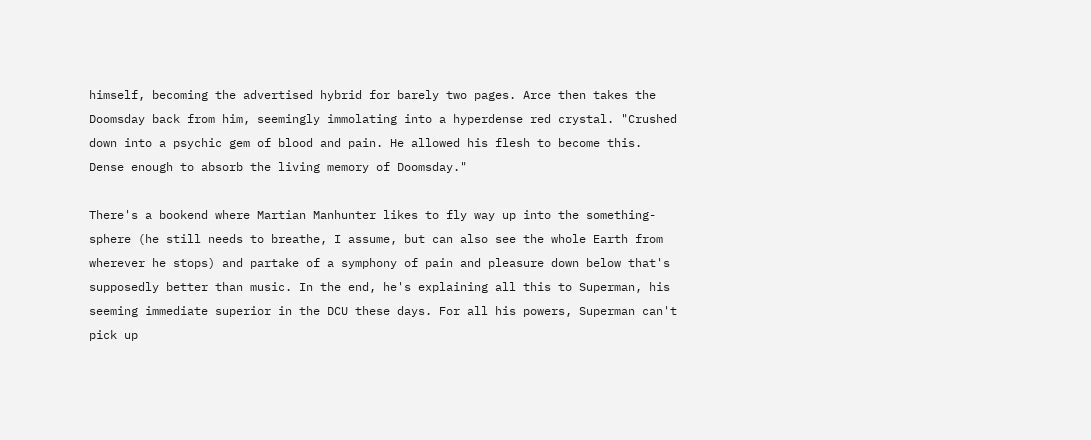himself, becoming the advertised hybrid for barely two pages. Arce then takes the Doomsday back from him, seemingly immolating into a hyperdense red crystal. "Crushed down into a psychic gem of blood and pain. He allowed his flesh to become this. Dense enough to absorb the living memory of Doomsday."

There's a bookend where Martian Manhunter likes to fly way up into the something-sphere (he still needs to breathe, I assume, but can also see the whole Earth from wherever he stops) and partake of a symphony of pain and pleasure down below that's supposedly better than music. In the end, he's explaining all this to Superman, his seeming immediate superior in the DCU these days. For all his powers, Superman can't pick up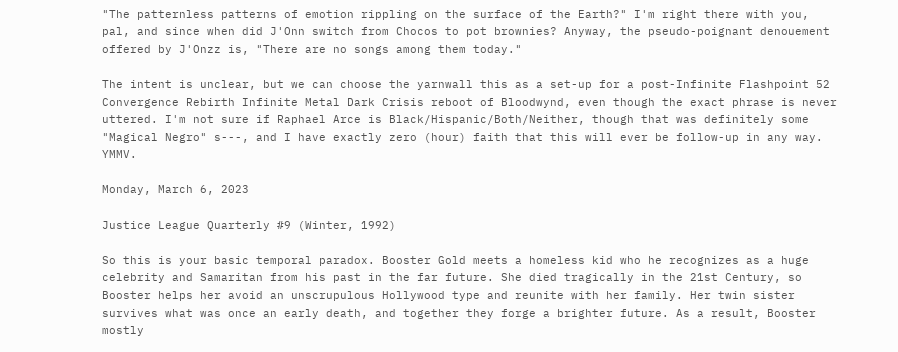"The patternless patterns of emotion rippling on the surface of the Earth?" I'm right there with you, pal, and since when did J'Onn switch from Chocos to pot brownies? Anyway, the pseudo-poignant denouement offered by J'Onzz is, "There are no songs among them today."

The intent is unclear, but we can choose the yarnwall this as a set-up for a post-Infinite Flashpoint 52 Convergence Rebirth Infinite Metal Dark Crisis reboot of Bloodwynd, even though the exact phrase is never uttered. I'm not sure if Raphael Arce is Black/Hispanic/Both/Neither, though that was definitely some "Magical Negro" s---, and I have exactly zero (hour) faith that this will ever be follow-up in any way. YMMV.

Monday, March 6, 2023

Justice League Quarterly #9 (Winter, 1992)

So this is your basic temporal paradox. Booster Gold meets a homeless kid who he recognizes as a huge celebrity and Samaritan from his past in the far future. She died tragically in the 21st Century, so Booster helps her avoid an unscrupulous Hollywood type and reunite with her family. Her twin sister survives what was once an early death, and together they forge a brighter future. As a result, Booster mostly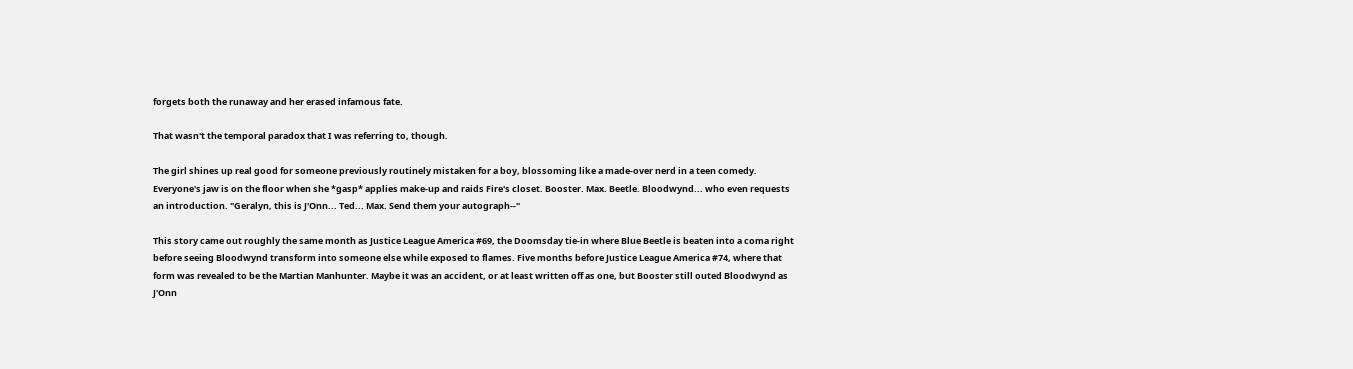forgets both the runaway and her erased infamous fate.

That wasn't the temporal paradox that I was referring to, though.

The girl shines up real good for someone previously routinely mistaken for a boy, blossoming like a made-over nerd in a teen comedy. Everyone's jaw is on the floor when she *gasp* applies make-up and raids Fire's closet. Booster. Max. Beetle. Bloodwynd... who even requests an introduction. "Geralyn, this is J'Onn... Ted... Max. Send them your autograph--"

This story came out roughly the same month as Justice League America #69, the Doomsday tie-in where Blue Beetle is beaten into a coma right before seeing Bloodwynd transform into someone else while exposed to flames. Five months before Justice League America #74, where that form was revealed to be the Martian Manhunter. Maybe it was an accident, or at least written off as one, but Booster still outed Bloodwynd as J'Onn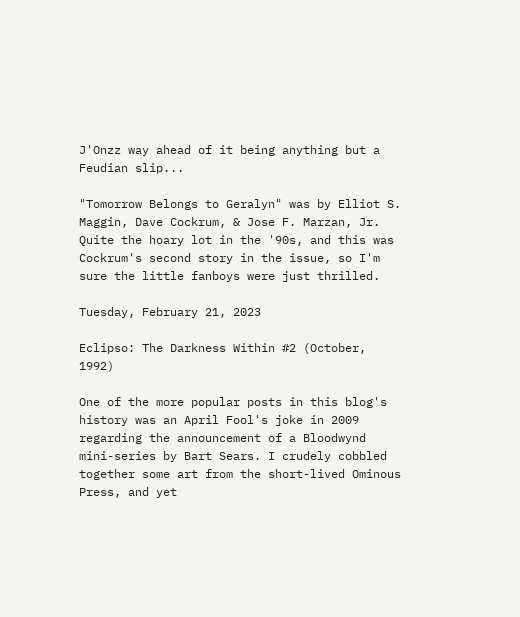J'Onzz way ahead of it being anything but a Feudian slip...

"Tomorrow Belongs to Geralyn" was by Elliot S. Maggin, Dave Cockrum, & Jose F. Marzan, Jr. Quite the hoary lot in the '90s, and this was Cockrum's second story in the issue, so I'm sure the little fanboys were just thrilled.

Tuesday, February 21, 2023

Eclipso: The Darkness Within #2 (October, 1992)

One of the more popular posts in this blog's history was an April Fool's joke in 2009 regarding the announcement of a Bloodwynd mini-series by Bart Sears. I crudely cobbled together some art from the short-lived Ominous Press, and yet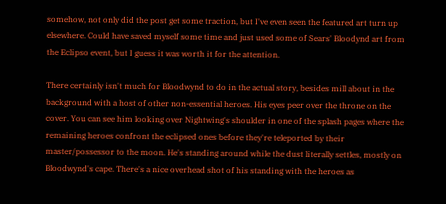somehow, not only did the post get some traction, but I've even seen the featured art turn up elsewhere. Could have saved myself some time and just used some of Sears' Bloodynd art from the Eclipso event, but I guess it was worth it for the attention.

There certainly isn't much for Bloodwynd to do in the actual story, besides mill about in the background with a host of other non-essential heroes. His eyes peer over the throne on the cover. You can see him looking over Nightwing's shoulder in one of the splash pages where the remaining heroes confront the eclipsed ones before they're teleported by their master/possessor to the moon. He's standing around while the dust literally settles, mostly on Bloodwynd's cape. There's a nice overhead shot of his standing with the heroes as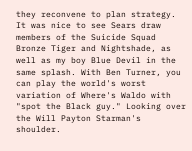they reconvene to plan strategy. It was nice to see Sears draw members of the Suicide Squad Bronze Tiger and Nightshade, as well as my boy Blue Devil in the same splash. With Ben Turner, you can play the world's worst variation of Where's Waldo with "spot the Black guy." Looking over the Will Payton Starman's shoulder.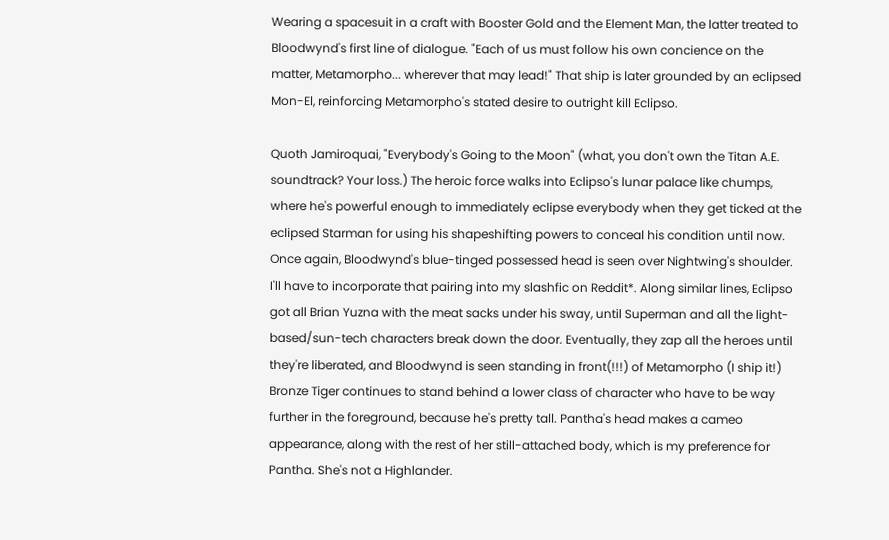Wearing a spacesuit in a craft with Booster Gold and the Element Man, the latter treated to Bloodwynd's first line of dialogue. "Each of us must follow his own concience on the matter, Metamorpho... wherever that may lead!" That ship is later grounded by an eclipsed Mon-El, reinforcing Metamorpho's stated desire to outright kill Eclipso.

Quoth Jamiroquai, "Everybody's Going to the Moon" (what, you don't own the Titan A.E. soundtrack? Your loss.) The heroic force walks into Eclipso's lunar palace like chumps, where he's powerful enough to immediately eclipse everybody when they get ticked at the eclipsed Starman for using his shapeshifting powers to conceal his condition until now. Once again, Bloodwynd's blue-tinged possessed head is seen over Nightwing's shoulder. I'll have to incorporate that pairing into my slashfic on Reddit*. Along similar lines, Eclipso got all Brian Yuzna with the meat sacks under his sway, until Superman and all the light-based/sun-tech characters break down the door. Eventually, they zap all the heroes until they're liberated, and Bloodwynd is seen standing in front(!!!) of Metamorpho (I ship it!) Bronze Tiger continues to stand behind a lower class of character who have to be way further in the foreground, because he's pretty tall. Pantha's head makes a cameo appearance, along with the rest of her still-attached body, which is my preference for Pantha. She's not a Highlander.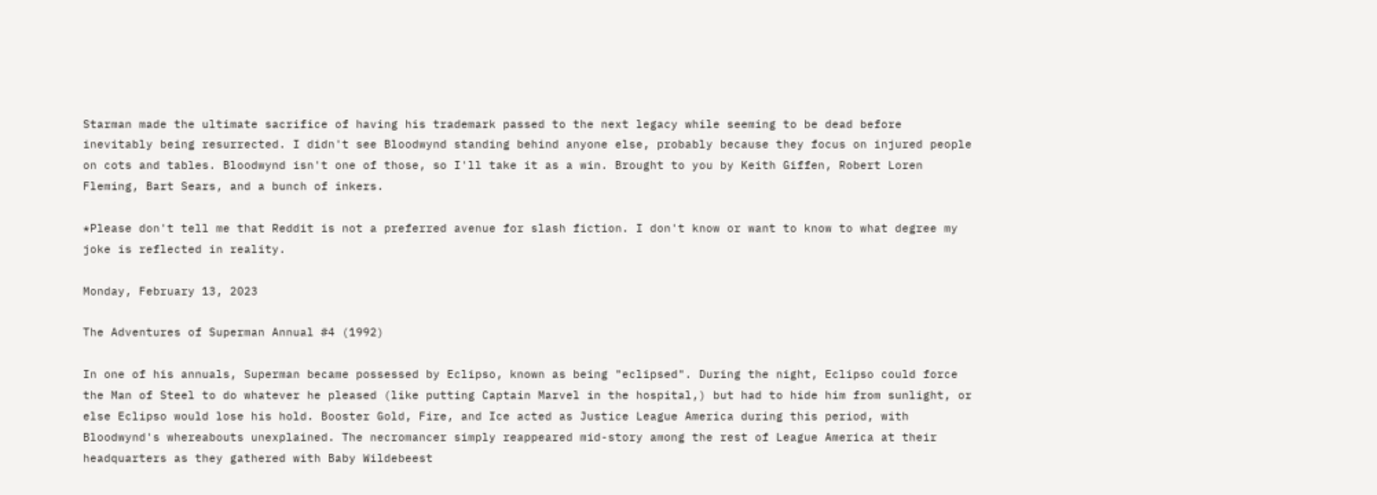Starman made the ultimate sacrifice of having his trademark passed to the next legacy while seeming to be dead before inevitably being resurrected. I didn't see Bloodwynd standing behind anyone else, probably because they focus on injured people on cots and tables. Bloodwynd isn't one of those, so I'll take it as a win. Brought to you by Keith Giffen, Robert Loren Fleming, Bart Sears, and a bunch of inkers.

*Please don't tell me that Reddit is not a preferred avenue for slash fiction. I don't know or want to know to what degree my joke is reflected in reality.

Monday, February 13, 2023

The Adventures of Superman Annual #4 (1992)

In one of his annuals, Superman became possessed by Eclipso, known as being "eclipsed". During the night, Eclipso could force the Man of Steel to do whatever he pleased (like putting Captain Marvel in the hospital,) but had to hide him from sunlight, or else Eclipso would lose his hold. Booster Gold, Fire, and Ice acted as Justice League America during this period, with Bloodwynd's whereabouts unexplained. The necromancer simply reappeared mid-story among the rest of League America at their headquarters as they gathered with Baby Wildebeest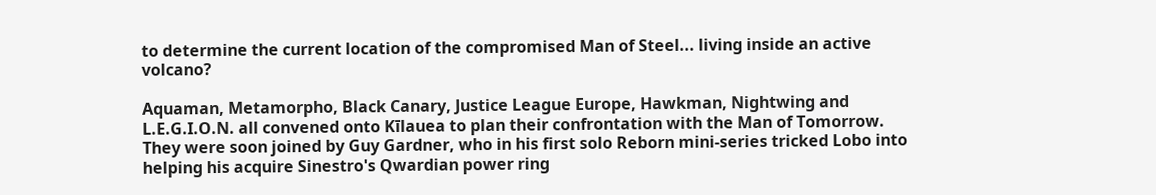to determine the current location of the compromised Man of Steel... living inside an active volcano?

Aquaman, Metamorpho, Black Canary, Justice League Europe, Hawkman, Nightwing and L.E.G.I.O.N. all convened onto Kīlauea to plan their confrontation with the Man of Tomorrow. They were soon joined by Guy Gardner, who in his first solo Reborn mini-series tricked Lobo into helping his acquire Sinestro's Qwardian power ring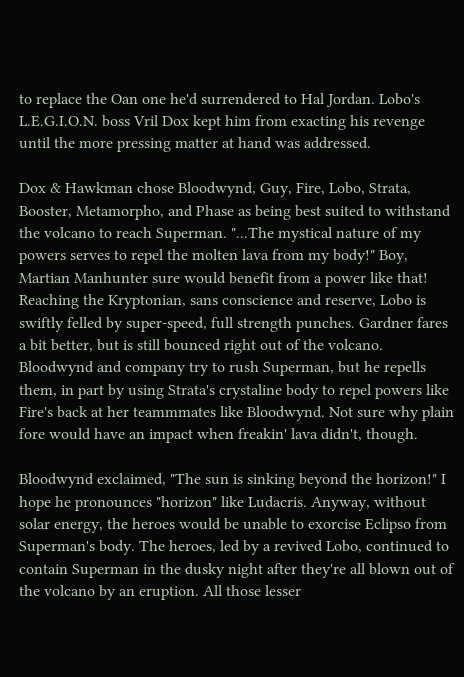to replace the Oan one he'd surrendered to Hal Jordan. Lobo's L.E.G.I.O.N. boss Vril Dox kept him from exacting his revenge until the more pressing matter at hand was addressed.

Dox & Hawkman chose Bloodwynd, Guy, Fire, Lobo, Strata, Booster, Metamorpho, and Phase as being best suited to withstand the volcano to reach Superman. "...The mystical nature of my powers serves to repel the molten lava from my body!" Boy, Martian Manhunter sure would benefit from a power like that! Reaching the Kryptonian, sans conscience and reserve, Lobo is swiftly felled by super-speed, full strength punches. Gardner fares a bit better, but is still bounced right out of the volcano. Bloodwynd and company try to rush Superman, but he repells them, in part by using Strata's crystaline body to repel powers like Fire's back at her teammmates like Bloodwynd. Not sure why plain fore would have an impact when freakin' lava didn't, though.

Bloodwynd exclaimed, "The sun is sinking beyond the horizon!" I hope he pronounces "horizon" like Ludacris. Anyway, without solar energy, the heroes would be unable to exorcise Eclipso from Superman's body. The heroes, led by a revived Lobo, continued to contain Superman in the dusky night after they're all blown out of the volcano by an eruption. All those lesser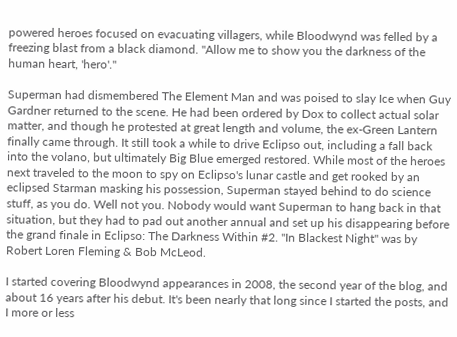powered heroes focused on evacuating villagers, while Bloodwynd was felled by a freezing blast from a black diamond. "Allow me to show you the darkness of the human heart, 'hero'."

Superman had dismembered The Element Man and was poised to slay Ice when Guy Gardner returned to the scene. He had been ordered by Dox to collect actual solar matter, and though he protested at great length and volume, the ex-Green Lantern finally came through. It still took a while to drive Eclipso out, including a fall back into the volano, but ultimately Big Blue emerged restored. While most of the heroes next traveled to the moon to spy on Eclipso's lunar castle and get rooked by an eclipsed Starman masking his possession, Superman stayed behind to do science stuff, as you do. Well not you. Nobody would want Superman to hang back in that situation, but they had to pad out another annual and set up his disappearing before the grand finale in Eclipso: The Darkness Within #2. "In Blackest Night" was by Robert Loren Fleming & Bob McLeod.

I started covering Bloodwynd appearances in 2008, the second year of the blog, and about 16 years after his debut. It's been nearly that long since I started the posts, and I more or less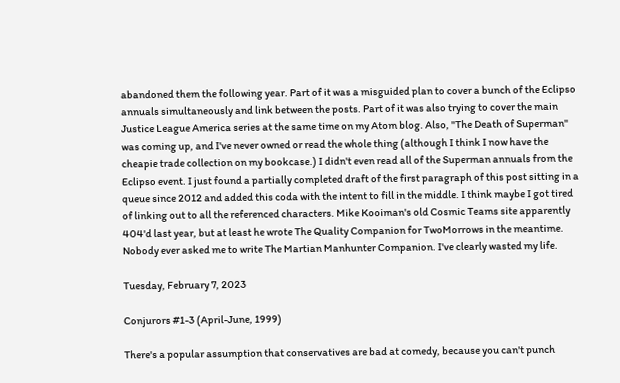abandoned them the following year. Part of it was a misguided plan to cover a bunch of the Eclipso annuals simultaneously and link between the posts. Part of it was also trying to cover the main Justice League America series at the same time on my Atom blog. Also, "The Death of Superman" was coming up, and I've never owned or read the whole thing (although I think I now have the cheapie trade collection on my bookcase.) I didn't even read all of the Superman annuals from the Eclipso event. I just found a partially completed draft of the first paragraph of this post sitting in a queue since 2012 and added this coda with the intent to fill in the middle. I think maybe I got tired of linking out to all the referenced characters. Mike Kooiman's old Cosmic Teams site apparently 404'd last year, but at least he wrote The Quality Companion for TwoMorrows in the meantime. Nobody ever asked me to write The Martian Manhunter Companion. I've clearly wasted my life.

Tuesday, February 7, 2023

Conjurors #1-3 (April-June, 1999)

There's a popular assumption that conservatives are bad at comedy, because you can't punch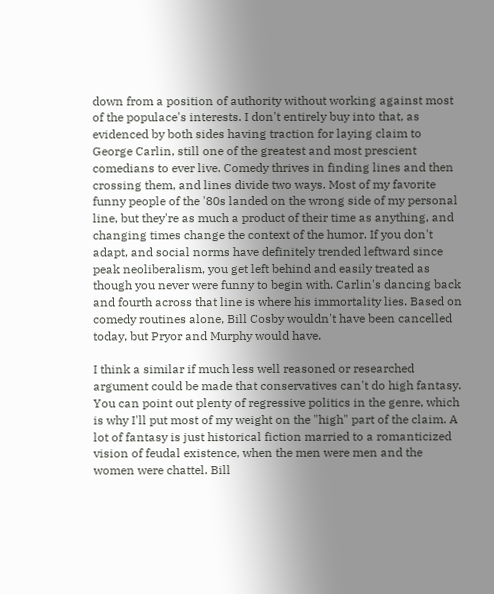down from a position of authority without working against most of the populace's interests. I don't entirely buy into that, as evidenced by both sides having traction for laying claim to George Carlin, still one of the greatest and most prescient comedians to ever live. Comedy thrives in finding lines and then crossing them, and lines divide two ways. Most of my favorite funny people of the '80s landed on the wrong side of my personal line, but they're as much a product of their time as anything, and changing times change the context of the humor. If you don't adapt, and social norms have definitely trended leftward since peak neoliberalism, you get left behind and easily treated as though you never were funny to begin with. Carlin's dancing back and fourth across that line is where his immortality lies. Based on comedy routines alone, Bill Cosby wouldn't have been cancelled today, but Pryor and Murphy would have.

I think a similar if much less well reasoned or researched argument could be made that conservatives can't do high fantasy. You can point out plenty of regressive politics in the genre, which is why I'll put most of my weight on the "high" part of the claim. A lot of fantasy is just historical fiction married to a romanticized vision of feudal existence, when the men were men and the women were chattel. Bill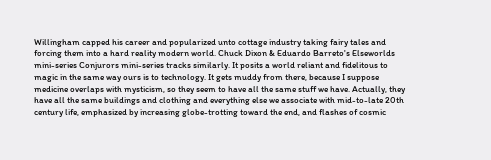Willingham capped his career and popularized unto cottage industry taking fairy tales and forcing them into a hard reality modern world. Chuck Dixon & Eduardo Barreto's Elseworlds mini-series Conjurors mini-series tracks similarly. It posits a world reliant and fidelitous to magic in the same way ours is to technology. It gets muddy from there, because I suppose medicine overlaps with mysticism, so they seem to have all the same stuff we have. Actually, they have all the same buildings and clothing and everything else we associate with mid-to-late 20th century life, emphasized by increasing globe-trotting toward the end, and flashes of cosmic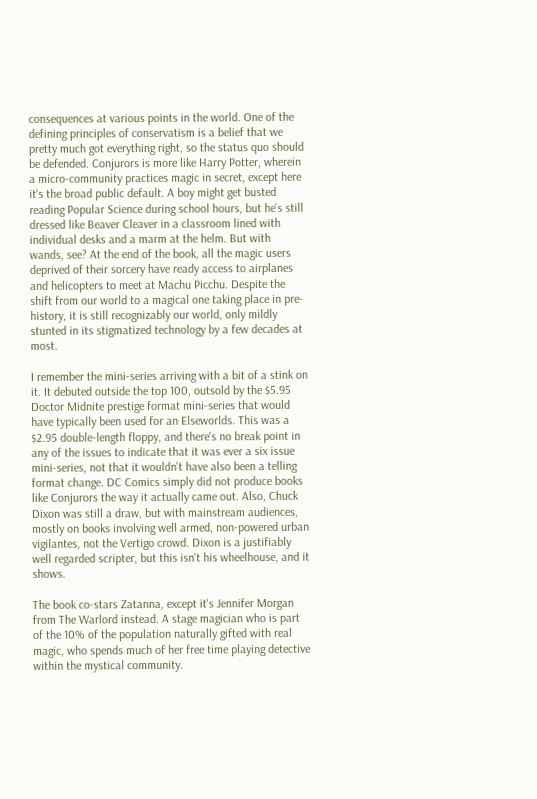consequences at various points in the world. One of the defining principles of conservatism is a belief that we pretty much got everything right, so the status quo should be defended. Conjurors is more like Harry Potter, wherein a micro-community practices magic in secret, except here it's the broad public default. A boy might get busted reading Popular Science during school hours, but he's still dressed like Beaver Cleaver in a classroom lined with individual desks and a marm at the helm. But with wands, see? At the end of the book, all the magic users deprived of their sorcery have ready access to airplanes and helicopters to meet at Machu Picchu. Despite the shift from our world to a magical one taking place in pre-history, it is still recognizably our world, only mildly stunted in its stigmatized technology by a few decades at most.

I remember the mini-series arriving with a bit of a stink on it. It debuted outside the top 100, outsold by the $5.95 Doctor Midnite prestige format mini-series that would have typically been used for an Elseworlds. This was a $2.95 double-length floppy, and there's no break point in any of the issues to indicate that it was ever a six issue mini-series, not that it wouldn't have also been a telling format change. DC Comics simply did not produce books like Conjurors the way it actually came out. Also, Chuck Dixon was still a draw, but with mainstream audiences, mostly on books involving well armed, non-powered urban vigilantes, not the Vertigo crowd. Dixon is a justifiably well regarded scripter, but this isn't his wheelhouse, and it shows.

The book co-stars Zatanna, except it's Jennifer Morgan from The Warlord instead. A stage magician who is part of the 10% of the population naturally gifted with real magic, who spends much of her free time playing detective within the mystical community.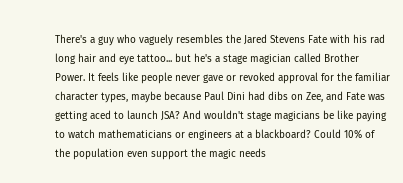There's a guy who vaguely resembles the Jared Stevens Fate with his rad long hair and eye tattoo... but he's a stage magician called Brother Power. It feels like people never gave or revoked approval for the familiar character types, maybe because Paul Dini had dibs on Zee, and Fate was getting aced to launch JSA? And wouldn't stage magicians be like paying to watch mathematicians or engineers at a blackboard? Could 10% of the population even support the magic needs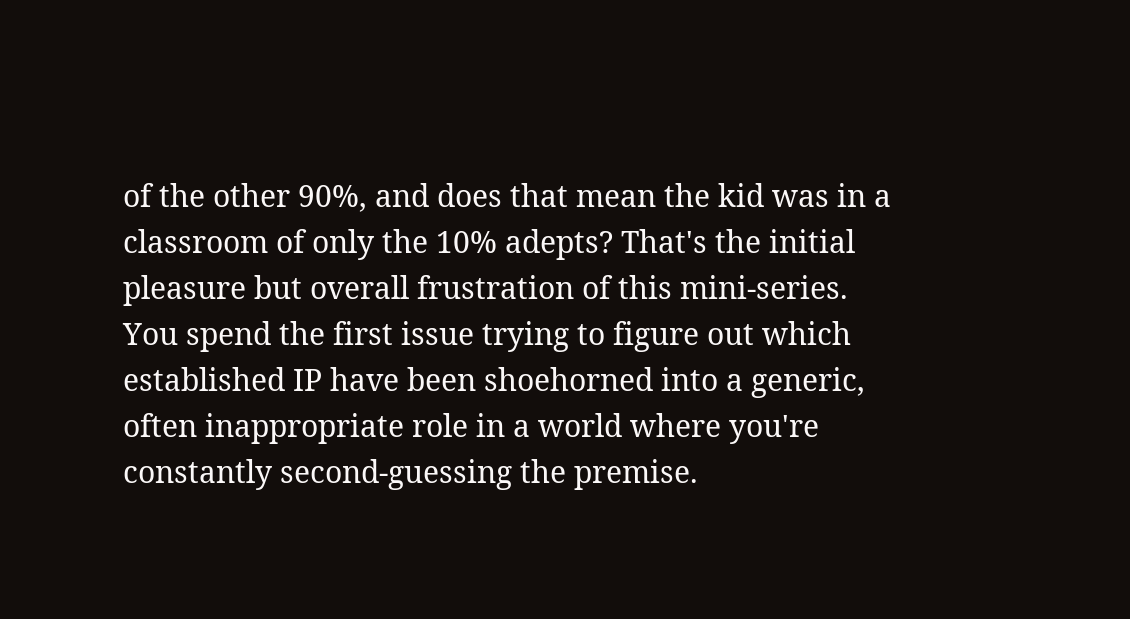of the other 90%, and does that mean the kid was in a classroom of only the 10% adepts? That's the initial pleasure but overall frustration of this mini-series. You spend the first issue trying to figure out which established IP have been shoehorned into a generic, often inappropriate role in a world where you're constantly second-guessing the premise.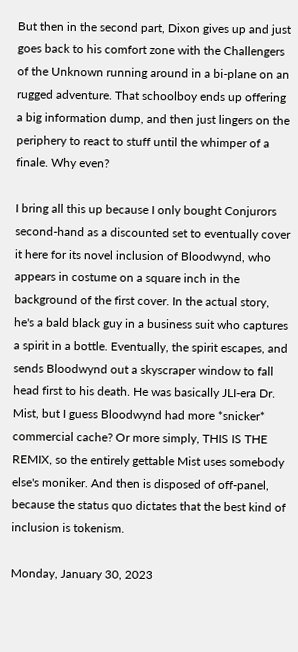But then in the second part, Dixon gives up and just goes back to his comfort zone with the Challengers of the Unknown running around in a bi-plane on an rugged adventure. That schoolboy ends up offering a big information dump, and then just lingers on the periphery to react to stuff until the whimper of a finale. Why even?

I bring all this up because I only bought Conjurors second-hand as a discounted set to eventually cover it here for its novel inclusion of Bloodwynd, who appears in costume on a square inch in the background of the first cover. In the actual story, he's a bald black guy in a business suit who captures a spirit in a bottle. Eventually, the spirit escapes, and sends Bloodwynd out a skyscraper window to fall head first to his death. He was basically JLI-era Dr. Mist, but I guess Bloodwynd had more *snicker* commercial cache? Or more simply, THIS IS THE REMIX, so the entirely gettable Mist uses somebody else's moniker. And then is disposed of off-panel, because the status quo dictates that the best kind of inclusion is tokenism.

Monday, January 30, 2023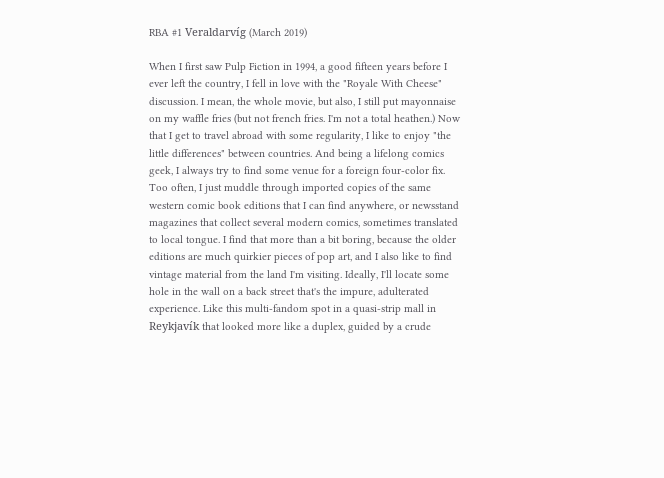RBA #1 Veraldarvíg (March 2019)

When I first saw Pulp Fiction in 1994, a good fifteen years before I ever left the country, I fell in love with the "Royale With Cheese" discussion. I mean, the whole movie, but also, I still put mayonnaise on my waffle fries (but not french fries. I'm not a total heathen.) Now that I get to travel abroad with some regularity, I like to enjoy "the little differences" between countries. And being a lifelong comics geek, I always try to find some venue for a foreign four-color fix. Too often, I just muddle through imported copies of the same western comic book editions that I can find anywhere, or newsstand magazines that collect several modern comics, sometimes translated to local tongue. I find that more than a bit boring, because the older editions are much quirkier pieces of pop art, and I also like to find vintage material from the land I'm visiting. Ideally, I'll locate some hole in the wall on a back street that's the impure, adulterated experience. Like this multi-fandom spot in a quasi-strip mall in Reykjavík that looked more like a duplex, guided by a crude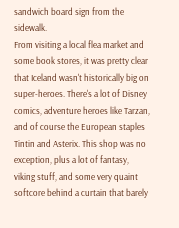sandwich board sign from the sidewalk.
From visiting a local flea market and some book stores, it was pretty clear that Iceland wasn't historically big on super-heroes. There's a lot of Disney comics, adventure heroes like Tarzan, and of course the European staples Tintin and Asterix. This shop was no exception, plus a lot of fantasy, viking stuff, and some very quaint softcore behind a curtain that barely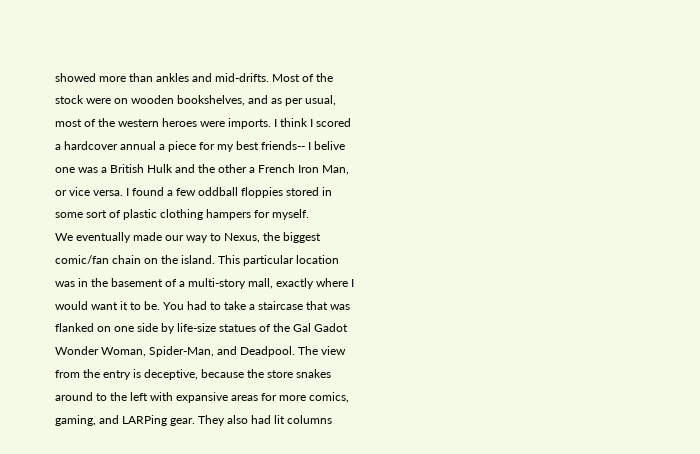showed more than ankles and mid-drifts. Most of the stock were on wooden bookshelves, and as per usual, most of the western heroes were imports. I think I scored a hardcover annual a piece for my best friends-- I belive one was a British Hulk and the other a French Iron Man, or vice versa. I found a few oddball floppies stored in some sort of plastic clothing hampers for myself.
We eventually made our way to Nexus, the biggest comic/fan chain on the island. This particular location was in the basement of a multi-story mall, exactly where I would want it to be. You had to take a staircase that was flanked on one side by life-size statues of the Gal Gadot Wonder Woman, Spider-Man, and Deadpool. The view from the entry is deceptive, because the store snakes around to the left with expansive areas for more comics, gaming, and LARPing gear. They also had lit columns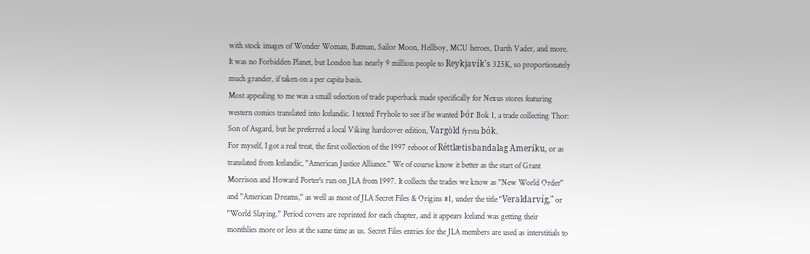with stock images of Wonder Woman, Batman, Sailor Moon, Hellboy, MCU heroes, Darth Vader, and more. It was no Forbidden Planet, but London has nearly 9 million people to Reykjavík's 325K, so proportionately much grander, if taken on a per capita basis.
Most appealing to me was a small selection of trade paperback made specifically for Nexus stores featuring western comics translated into Icelandic. I texted Fryhole to see if he wanted Þór Bok 1, a trade collecting Thor: Son of Asgard, but he preferred a local Viking hardcover edition, Vargöld fyrsta bók.
For myself, I got a real treat, the first collection of the 1997 reboot of Réttlætisbandalag Ameríku, or as translated from Icelandic, "American Justice Alliance." We of course know it better as the start of Grant Morrison and Howard Porter's run on JLA from 1997. It collects the trades we know as "New World Order" and "American Dreams," as well as most of JLA Secret Files & Origins #1, under the title "Veraldarvíg," or "World Slaying." Period covers are reprinted for each chapter, and it appears Iceland was getting their monthlies more or less at the same time as us. Secret Files entries for the JLA members are used as interstitials to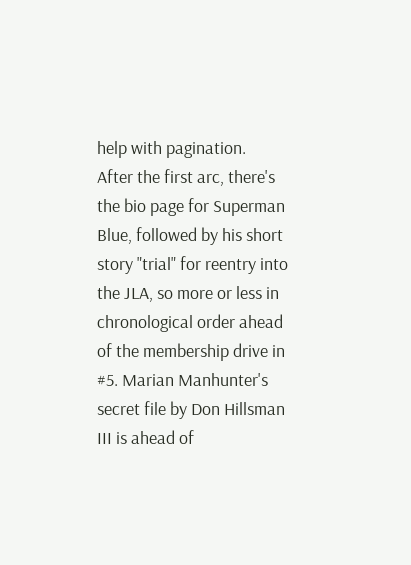help with pagination.
After the first arc, there's the bio page for Superman Blue, followed by his short story "trial" for reentry into the JLA, so more or less in chronological order ahead of the membership drive in #5. Marian Manhunter's secret file by Don Hillsman III is ahead of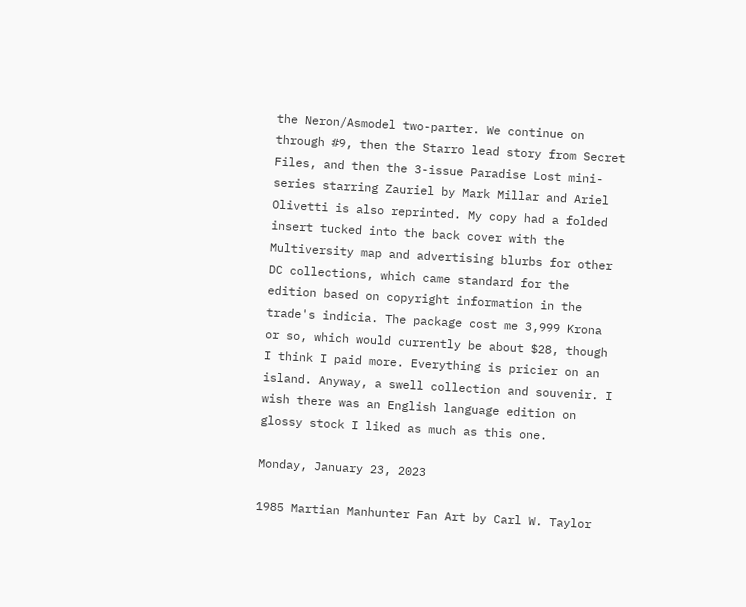the Neron/Asmodel two-parter. We continue on through #9, then the Starro lead story from Secret Files, and then the 3-issue Paradise Lost mini-series starring Zauriel by Mark Millar and Ariel Olivetti is also reprinted. My copy had a folded insert tucked into the back cover with the Multiversity map and advertising blurbs for other DC collections, which came standard for the edition based on copyright information in the trade's indicia. The package cost me 3,999 Krona or so, which would currently be about $28, though I think I paid more. Everything is pricier on an island. Anyway, a swell collection and souvenir. I wish there was an English language edition on glossy stock I liked as much as this one.

Monday, January 23, 2023

1985 Martian Manhunter Fan Art by Carl W. Taylor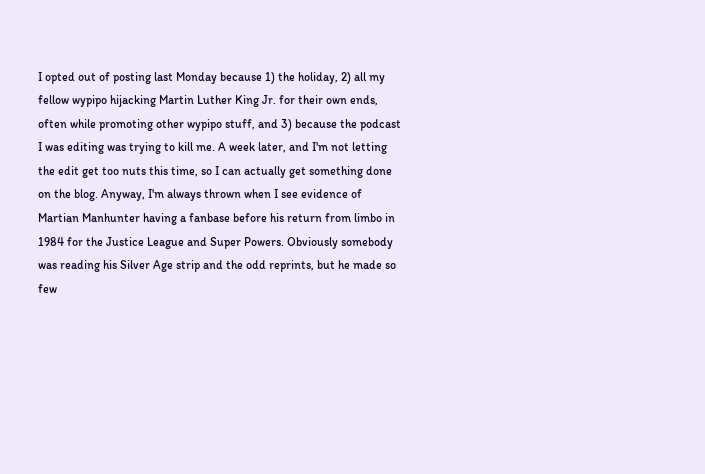I opted out of posting last Monday because 1) the holiday, 2) all my fellow wypipo hijacking Martin Luther King Jr. for their own ends, often while promoting other wypipo stuff, and 3) because the podcast I was editing was trying to kill me. A week later, and I'm not letting the edit get too nuts this time, so I can actually get something done on the blog. Anyway, I'm always thrown when I see evidence of Martian Manhunter having a fanbase before his return from limbo in 1984 for the Justice League and Super Powers. Obviously somebody was reading his Silver Age strip and the odd reprints, but he made so few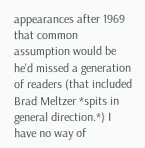appearances after 1969 that common assumption would be he'd missed a generation of readers (that included Brad Meltzer *spits in general direction.*) I have no way of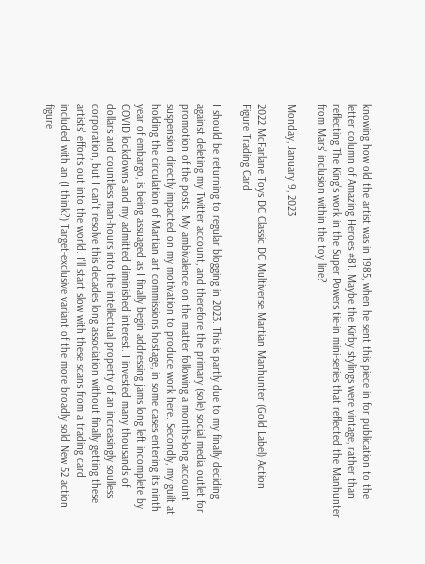knowing how old the artist was in 1985, when he sent this piece in for publication to the letter column of Amazing Heroes #81. Maybe the Kirby stylings were vintage, rather than reflecting The King's work in the Super Powers tie-in mini-series that reflected the Manhunter from Mars' inclusion within the toy line?

Monday, January 9, 2023

2022 McFarlane Toys DC Classic DC Multiverse Martian Manhunter (Gold Label) Action Figure Trading Card

I should be returning to regular blogging in 2023. This is partly due to my finally deciding against deleting my Twitter account, and therefore the primary (sole) social media outlet for promotion of the posts. My ambivalence on the matter following a months-long account suspension directly impacted on my motivation to produce work here. Secondly, my guilt at holding the circulation of Martian art commissions hostage, in some cases entering its ninth year of embargo, is being assuaged as I finally begin addressing jams long left incomplete by COVID lockdowns and my admitted diminished interest. I invested many thousands of dollars and countless man-hours into the intellectual property of an increasingly soulless corporation, but I can't resolve this decades long association without finally getting these artists' efforts out into the world. I'll start slow with these scans from a trading card included with an (I think?) Target-exclusive variant of the more broadly sold New 52 action figure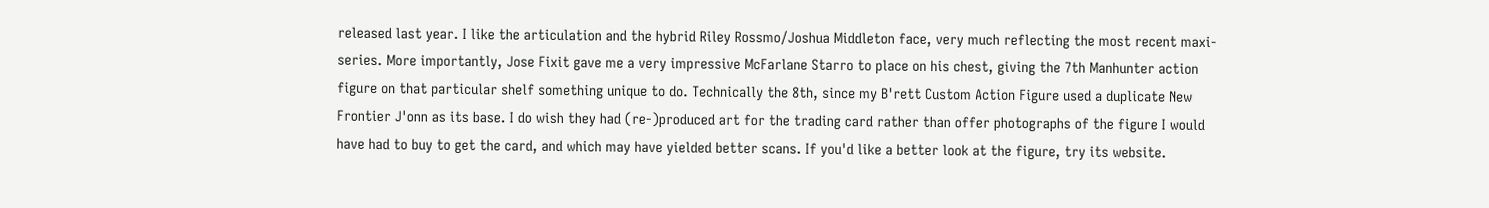released last year. I like the articulation and the hybrid Riley Rossmo/Joshua Middleton face, very much reflecting the most recent maxi-series. More importantly, Jose Fixit gave me a very impressive McFarlane Starro to place on his chest, giving the 7th Manhunter action figure on that particular shelf something unique to do. Technically the 8th, since my B'rett Custom Action Figure used a duplicate New Frontier J'onn as its base. I do wish they had (re-)produced art for the trading card rather than offer photographs of the figure I would have had to buy to get the card, and which may have yielded better scans. If you'd like a better look at the figure, try its website.